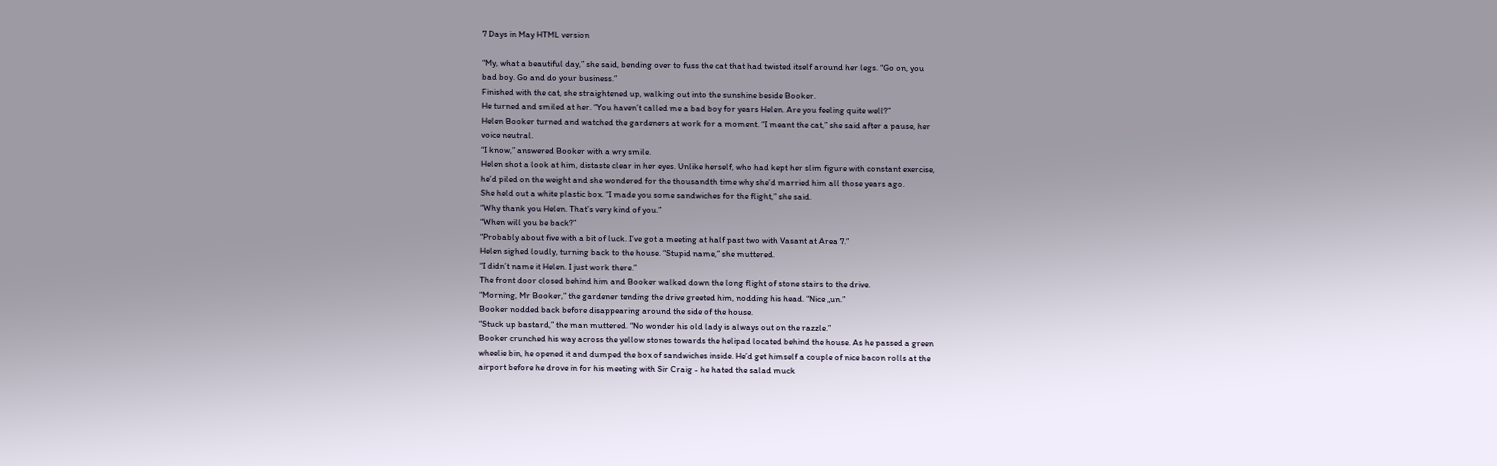7 Days in May HTML version

“My, what a beautiful day,” she said, bending over to fuss the cat that had twisted itself around her legs. “Go on, you
bad boy. Go and do your business.”
Finished with the cat, she straightened up, walking out into the sunshine beside Booker.
He turned and smiled at her. “You haven’t called me a bad boy for years Helen. Are you feeling quite well?”
Helen Booker turned and watched the gardeners at work for a moment. “I meant the cat,” she said after a pause, her
voice neutral.
“I know,” answered Booker with a wry smile.
Helen shot a look at him, distaste clear in her eyes. Unlike herself, who had kept her slim figure with constant exercise,
he’d piled on the weight and she wondered for the thousandth time why she’d married him all those years ago.
She held out a white plastic box. “I made you some sandwiches for the flight,” she said.
“Why thank you Helen. That’s very kind of you.”
“When will you be back?”
“Probably about five with a bit of luck. I’ve got a meeting at half past two with Vasant at Area 7.”
Helen sighed loudly, turning back to the house. “Stupid name,” she muttered.
“I didn’t name it Helen. I just work there.”
The front door closed behind him and Booker walked down the long flight of stone stairs to the drive.
“Morning, Mr Booker,” the gardener tending the drive greeted him, nodding his head. “Nice „un.”
Booker nodded back before disappearing around the side of the house.
“Stuck up bastard,” the man muttered. “No wonder his old lady is always out on the razzle.”
Booker crunched his way across the yellow stones towards the helipad located behind the house. As he passed a green
wheelie bin, he opened it and dumped the box of sandwiches inside. He’d get himself a couple of nice bacon rolls at the
airport before he drove in for his meeting with Sir Craig - he hated the salad muck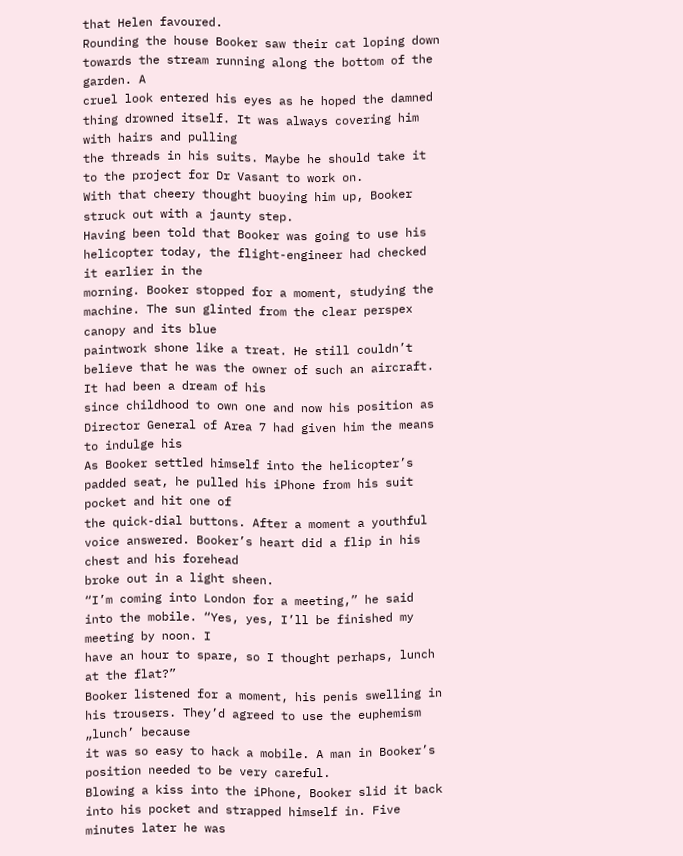that Helen favoured.
Rounding the house Booker saw their cat loping down towards the stream running along the bottom of the garden. A
cruel look entered his eyes as he hoped the damned thing drowned itself. It was always covering him with hairs and pulling
the threads in his suits. Maybe he should take it to the project for Dr Vasant to work on.
With that cheery thought buoying him up, Booker struck out with a jaunty step.
Having been told that Booker was going to use his helicopter today, the flight-engineer had checked it earlier in the
morning. Booker stopped for a moment, studying the machine. The sun glinted from the clear perspex canopy and its blue
paintwork shone like a treat. He still couldn’t believe that he was the owner of such an aircraft. It had been a dream of his
since childhood to own one and now his position as Director General of Area 7 had given him the means to indulge his
As Booker settled himself into the helicopter’s padded seat, he pulled his iPhone from his suit pocket and hit one of
the quick-dial buttons. After a moment a youthful voice answered. Booker’s heart did a flip in his chest and his forehead
broke out in a light sheen.
“I’m coming into London for a meeting,” he said into the mobile. “Yes, yes, I’ll be finished my meeting by noon. I
have an hour to spare, so I thought perhaps, lunch at the flat?”
Booker listened for a moment, his penis swelling in his trousers. They’d agreed to use the euphemism „lunch’ because
it was so easy to hack a mobile. A man in Booker’s position needed to be very careful.
Blowing a kiss into the iPhone, Booker slid it back into his pocket and strapped himself in. Five minutes later he was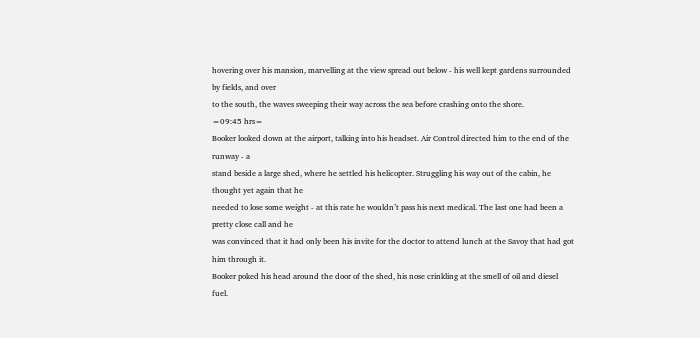hovering over his mansion, marvelling at the view spread out below - his well kept gardens surrounded by fields, and over
to the south, the waves sweeping their way across the sea before crashing onto the shore.
=09:45 hrs=
Booker looked down at the airport, talking into his headset. Air Control directed him to the end of the runway - a
stand beside a large shed, where he settled his helicopter. Struggling his way out of the cabin, he thought yet again that he
needed to lose some weight - at this rate he wouldn’t pass his next medical. The last one had been a pretty close call and he
was convinced that it had only been his invite for the doctor to attend lunch at the Savoy that had got him through it.
Booker poked his head around the door of the shed, his nose crinkling at the smell of oil and diesel fuel.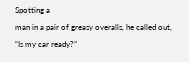Spotting a
man in a pair of greasy overalls, he called out, “Is my car ready?”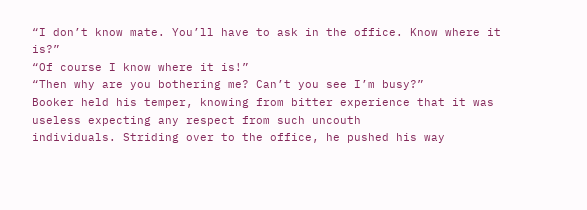“I don’t know mate. You’ll have to ask in the office. Know where it is?”
“Of course I know where it is!”
“Then why are you bothering me? Can’t you see I’m busy?”
Booker held his temper, knowing from bitter experience that it was useless expecting any respect from such uncouth
individuals. Striding over to the office, he pushed his way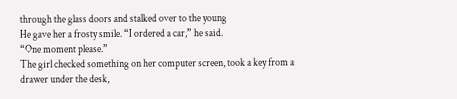through the glass doors and stalked over to the young
He gave her a frosty smile. “I ordered a car,” he said.
“One moment please.”
The girl checked something on her computer screen, took a key from a drawer under the desk,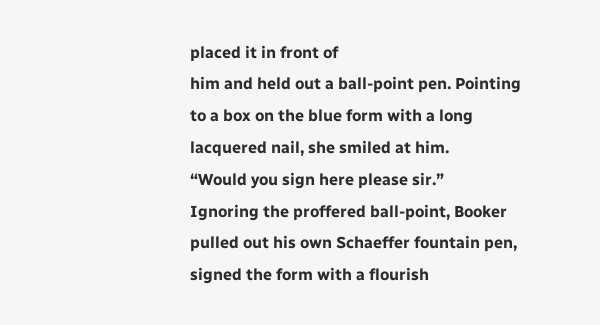placed it in front of
him and held out a ball-point pen. Pointing to a box on the blue form with a long lacquered nail, she smiled at him.
“Would you sign here please sir.”
Ignoring the proffered ball-point, Booker pulled out his own Schaeffer fountain pen, signed the form with a flourish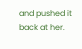and pushed it back at her.